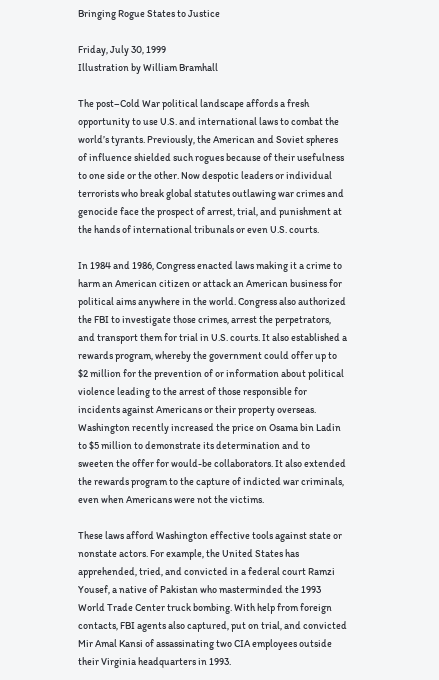Bringing Rogue States to Justice

Friday, July 30, 1999
Illustration by William Bramhall

The post–Cold War political landscape affords a fresh opportunity to use U.S. and international laws to combat the world’s tyrants. Previously, the American and Soviet spheres of influence shielded such rogues because of their usefulness to one side or the other. Now despotic leaders or individual terrorists who break global statutes outlawing war crimes and genocide face the prospect of arrest, trial, and punishment at the hands of international tribunals or even U.S. courts.

In 1984 and 1986, Congress enacted laws making it a crime to harm an American citizen or attack an American business for political aims anywhere in the world. Congress also authorized the FBI to investigate those crimes, arrest the perpetrators, and transport them for trial in U.S. courts. It also established a rewards program, whereby the government could offer up to $2 million for the prevention of or information about political violence leading to the arrest of those responsible for incidents against Americans or their property overseas. Washington recently increased the price on Osama bin Ladin to $5 million to demonstrate its determination and to sweeten the offer for would-be collaborators. It also extended the rewards program to the capture of indicted war criminals, even when Americans were not the victims.

These laws afford Washington effective tools against state or nonstate actors. For example, the United States has apprehended, tried, and convicted in a federal court Ramzi Yousef, a native of Pakistan who masterminded the 1993 World Trade Center truck bombing. With help from foreign contacts, FBI agents also captured, put on trial, and convicted Mir Amal Kansi of assassinating two CIA employees outside their Virginia headquarters in 1993.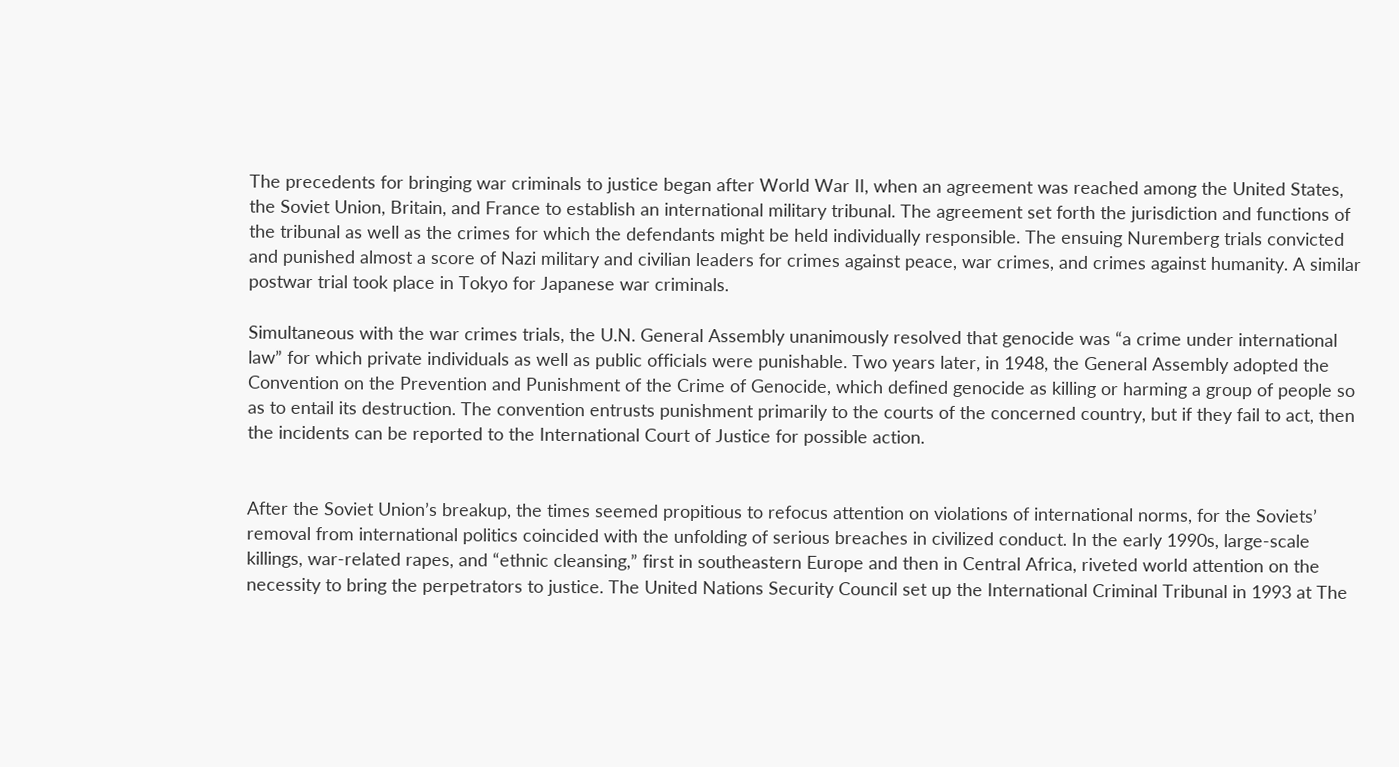The precedents for bringing war criminals to justice began after World War II, when an agreement was reached among the United States, the Soviet Union, Britain, and France to establish an international military tribunal. The agreement set forth the jurisdiction and functions of the tribunal as well as the crimes for which the defendants might be held individually responsible. The ensuing Nuremberg trials convicted and punished almost a score of Nazi military and civilian leaders for crimes against peace, war crimes, and crimes against humanity. A similar postwar trial took place in Tokyo for Japanese war criminals.

Simultaneous with the war crimes trials, the U.N. General Assembly unanimously resolved that genocide was “a crime under international law” for which private individuals as well as public officials were punishable. Two years later, in 1948, the General Assembly adopted the Convention on the Prevention and Punishment of the Crime of Genocide, which defined genocide as killing or harming a group of people so as to entail its destruction. The convention entrusts punishment primarily to the courts of the concerned country, but if they fail to act, then the incidents can be reported to the International Court of Justice for possible action.


After the Soviet Union’s breakup, the times seemed propitious to refocus attention on violations of international norms, for the Soviets’ removal from international politics coincided with the unfolding of serious breaches in civilized conduct. In the early 1990s, large-scale killings, war-related rapes, and “ethnic cleansing,” first in southeastern Europe and then in Central Africa, riveted world attention on the necessity to bring the perpetrators to justice. The United Nations Security Council set up the International Criminal Tribunal in 1993 at The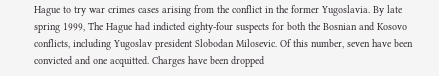Hague to try war crimes cases arising from the conflict in the former Yugoslavia. By late spring 1999, The Hague had indicted eighty-four suspects for both the Bosnian and Kosovo conflicts, including Yugoslav president Slobodan Milosevic. Of this number, seven have been convicted and one acquitted. Charges have been dropped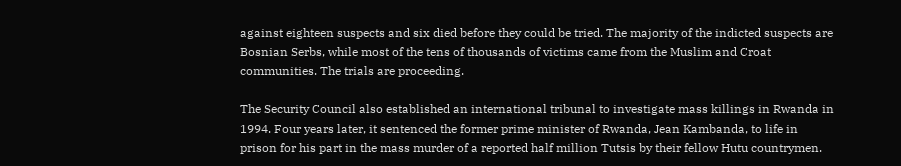against eighteen suspects and six died before they could be tried. The majority of the indicted suspects are Bosnian Serbs, while most of the tens of thousands of victims came from the Muslim and Croat communities. The trials are proceeding.

The Security Council also established an international tribunal to investigate mass killings in Rwanda in 1994. Four years later, it sentenced the former prime minister of Rwanda, Jean Kambanda, to life in prison for his part in the mass murder of a reported half million Tutsis by their fellow Hutu countrymen.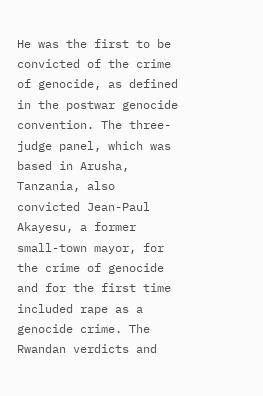He was the first to be convicted of the crime of genocide, as defined in the postwar genocide convention. The three-judge panel, which was based in Arusha, Tanzania, also convicted Jean-Paul Akayesu, a former small-town mayor, for the crime of genocide and for the first time included rape as a genocide crime. The Rwandan verdicts and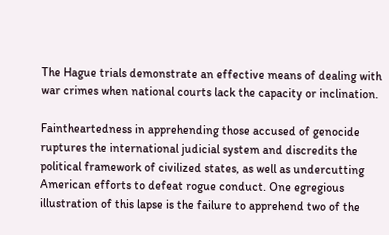The Hague trials demonstrate an effective means of dealing with war crimes when national courts lack the capacity or inclination.

Faintheartedness in apprehending those accused of genocide ruptures the international judicial system and discredits the political framework of civilized states, as well as undercutting American efforts to defeat rogue conduct. One egregious illustration of this lapse is the failure to apprehend two of the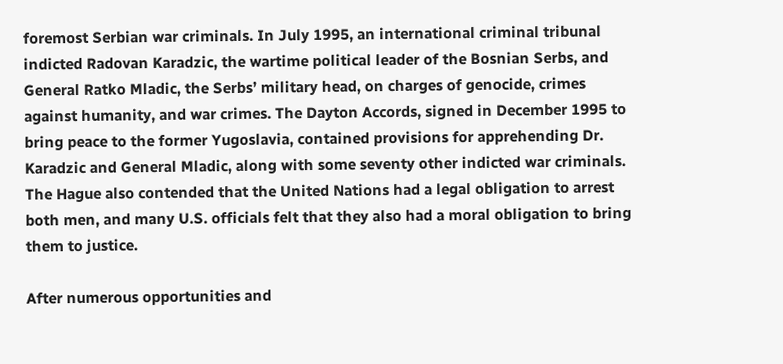foremost Serbian war criminals. In July 1995, an international criminal tribunal indicted Radovan Karadzic, the wartime political leader of the Bosnian Serbs, and General Ratko Mladic, the Serbs’ military head, on charges of genocide, crimes against humanity, and war crimes. The Dayton Accords, signed in December 1995 to bring peace to the former Yugoslavia, contained provisions for apprehending Dr. Karadzic and General Mladic, along with some seventy other indicted war criminals. The Hague also contended that the United Nations had a legal obligation to arrest both men, and many U.S. officials felt that they also had a moral obligation to bring them to justice.

After numerous opportunities and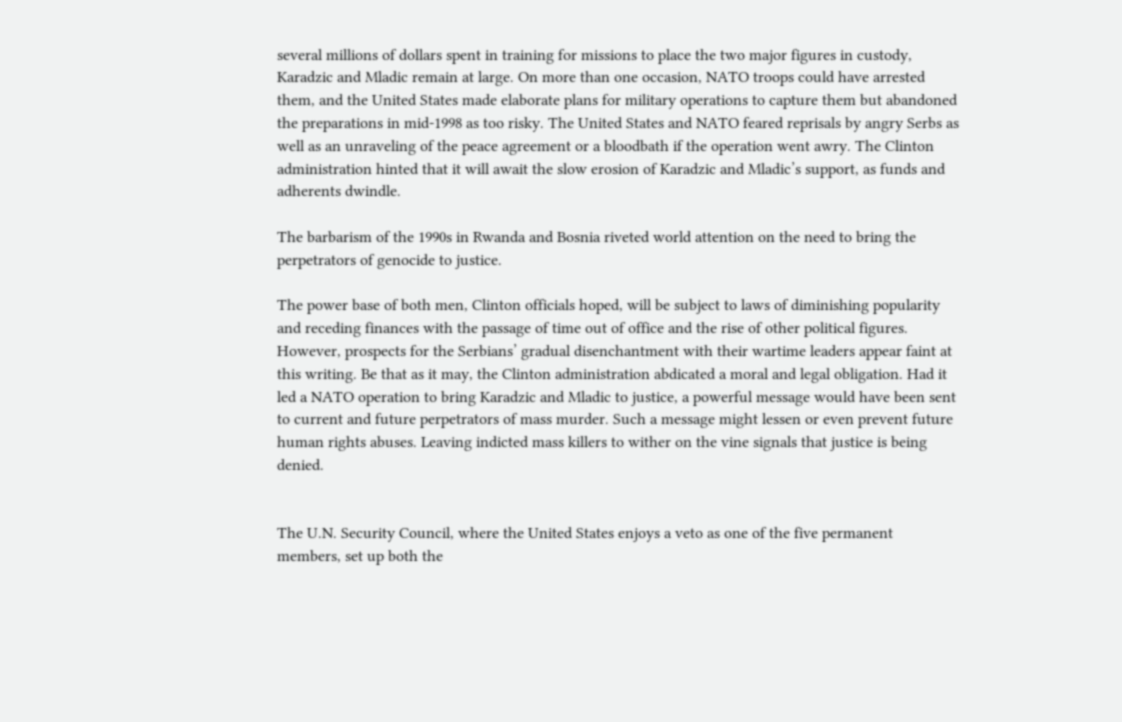several millions of dollars spent in training for missions to place the two major figures in custody, Karadzic and Mladic remain at large. On more than one occasion, NATO troops could have arrested them, and the United States made elaborate plans for military operations to capture them but abandoned the preparations in mid-1998 as too risky. The United States and NATO feared reprisals by angry Serbs as well as an unraveling of the peace agreement or a bloodbath if the operation went awry. The Clinton administration hinted that it will await the slow erosion of Karadzic and Mladic’s support, as funds and adherents dwindle.

The barbarism of the 1990s in Rwanda and Bosnia riveted world attention on the need to bring the perpetrators of genocide to justice.

The power base of both men, Clinton officials hoped, will be subject to laws of diminishing popularity and receding finances with the passage of time out of office and the rise of other political figures. However, prospects for the Serbians’ gradual disenchantment with their wartime leaders appear faint at this writing. Be that as it may, the Clinton administration abdicated a moral and legal obligation. Had it led a NATO operation to bring Karadzic and Mladic to justice, a powerful message would have been sent to current and future perpetrators of mass murder. Such a message might lessen or even prevent future human rights abuses. Leaving indicted mass killers to wither on the vine signals that justice is being denied.


The U.N. Security Council, where the United States enjoys a veto as one of the five permanent members, set up both the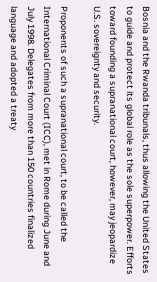Bosnia and the Rwanda tribunals, thus allowing the United States to guide and protect its global role as the sole superpower. Efforts toward founding a supranational court, however, may jeopardize U.S. sovereignty and security.

Proponents of such a supranational court, to be called the International Criminal Court (ICC), met in Rome during June and July 1998. Delegates from more than 150 countries finalized language and adopted a treaty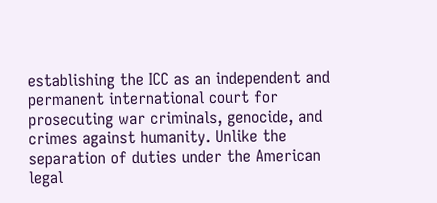establishing the ICC as an independent and permanent international court for prosecuting war criminals, genocide, and crimes against humanity. Unlike the separation of duties under the American legal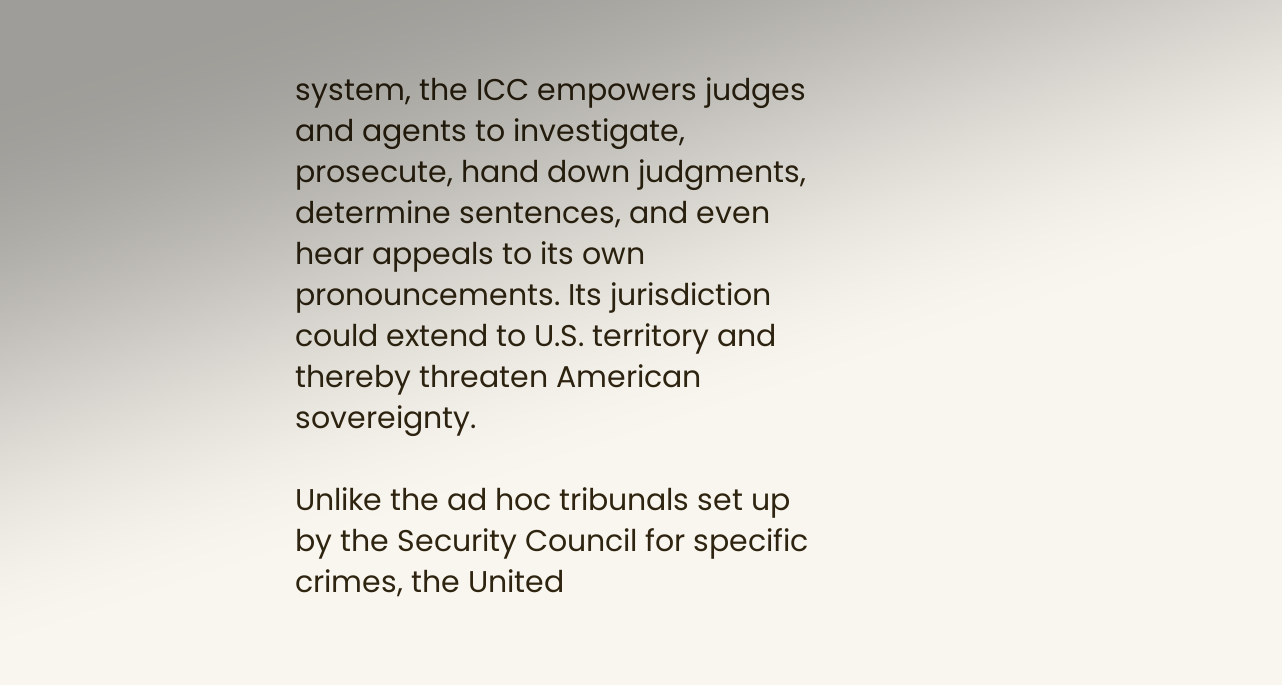system, the ICC empowers judges and agents to investigate, prosecute, hand down judgments, determine sentences, and even hear appeals to its own pronouncements. Its jurisdiction could extend to U.S. territory and thereby threaten American sovereignty.

Unlike the ad hoc tribunals set up by the Security Council for specific crimes, the United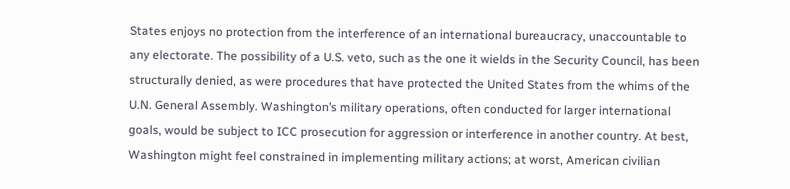States enjoys no protection from the interference of an international bureaucracy, unaccountable to any electorate. The possibility of a U.S. veto, such as the one it wields in the Security Council, has been structurally denied, as were procedures that have protected the United States from the whims of the U.N. General Assembly. Washington’s military operations, often conducted for larger international goals, would be subject to ICC prosecution for aggression or interference in another country. At best, Washington might feel constrained in implementing military actions; at worst, American civilian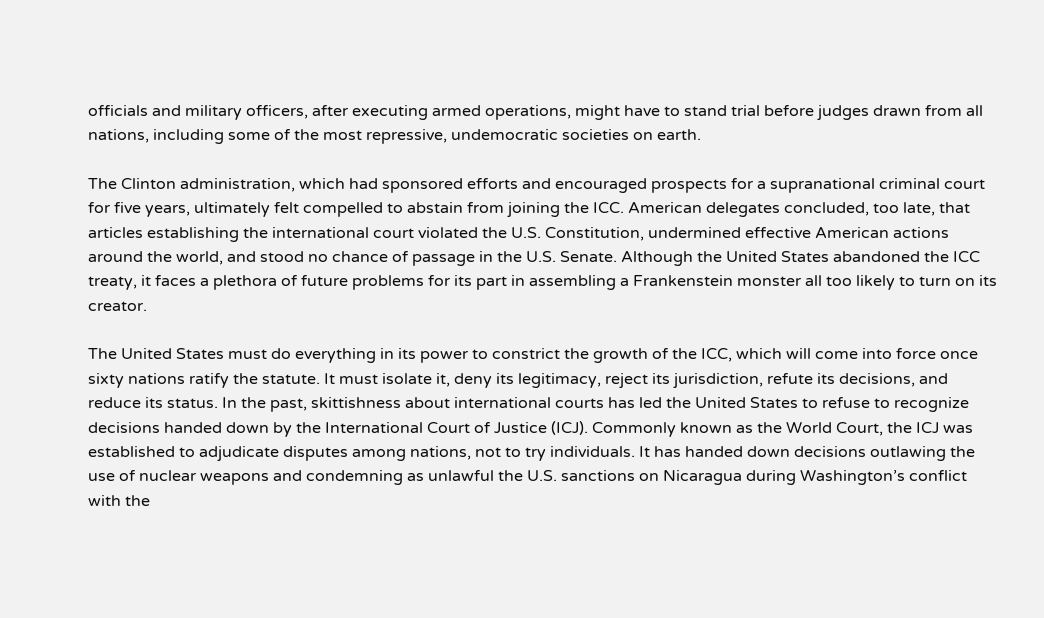officials and military officers, after executing armed operations, might have to stand trial before judges drawn from all nations, including some of the most repressive, undemocratic societies on earth.

The Clinton administration, which had sponsored efforts and encouraged prospects for a supranational criminal court for five years, ultimately felt compelled to abstain from joining the ICC. American delegates concluded, too late, that articles establishing the international court violated the U.S. Constitution, undermined effective American actions around the world, and stood no chance of passage in the U.S. Senate. Although the United States abandoned the ICC treaty, it faces a plethora of future problems for its part in assembling a Frankenstein monster all too likely to turn on its creator.

The United States must do everything in its power to constrict the growth of the ICC, which will come into force once sixty nations ratify the statute. It must isolate it, deny its legitimacy, reject its jurisdiction, refute its decisions, and reduce its status. In the past, skittishness about international courts has led the United States to refuse to recognize decisions handed down by the International Court of Justice (ICJ). Commonly known as the World Court, the ICJ was established to adjudicate disputes among nations, not to try individuals. It has handed down decisions outlawing the use of nuclear weapons and condemning as unlawful the U.S. sanctions on Nicaragua during Washington’s conflict with the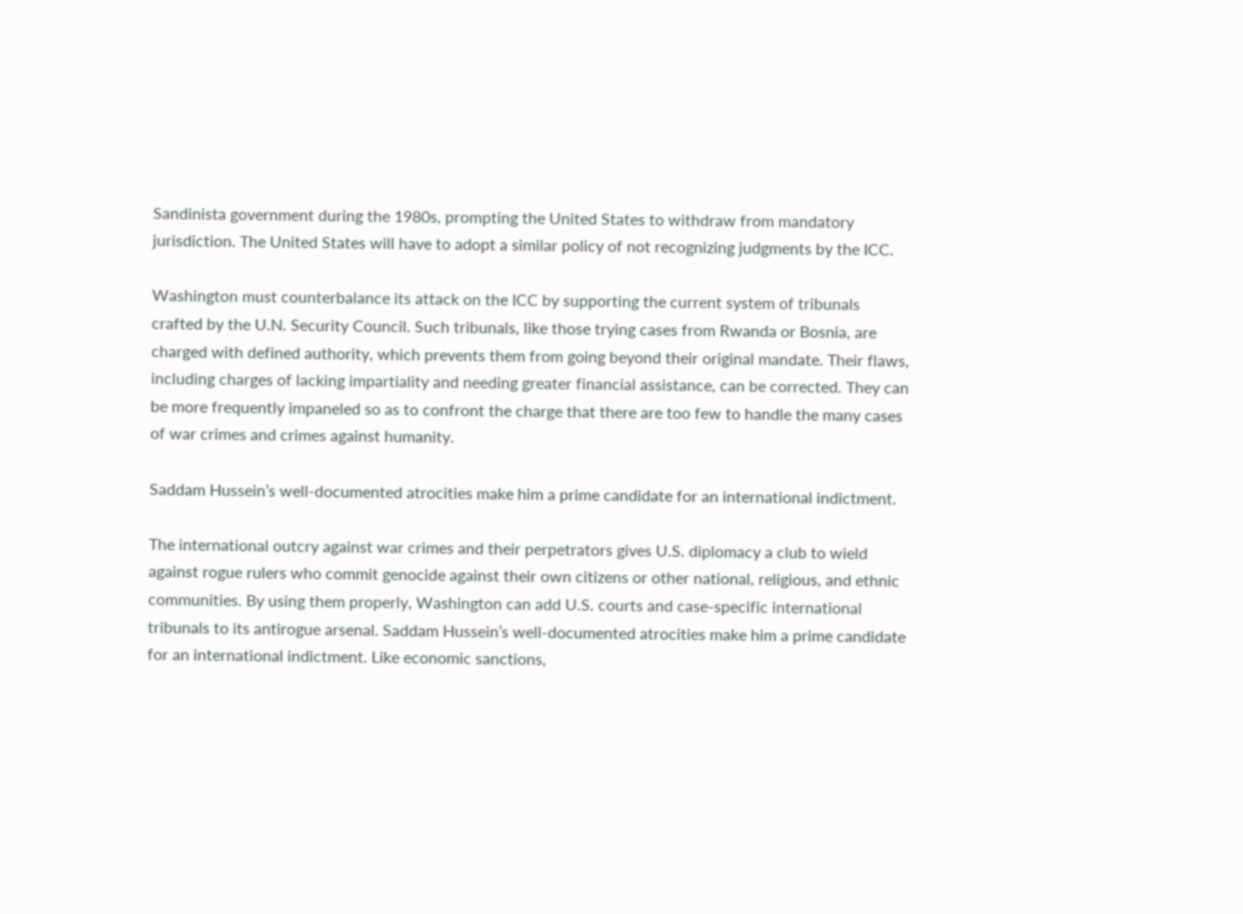Sandinista government during the 1980s, prompting the United States to withdraw from mandatory jurisdiction. The United States will have to adopt a similar policy of not recognizing judgments by the ICC.

Washington must counterbalance its attack on the ICC by supporting the current system of tribunals crafted by the U.N. Security Council. Such tribunals, like those trying cases from Rwanda or Bosnia, are charged with defined authority, which prevents them from going beyond their original mandate. Their flaws, including charges of lacking impartiality and needing greater financial assistance, can be corrected. They can be more frequently impaneled so as to confront the charge that there are too few to handle the many cases of war crimes and crimes against humanity.

Saddam Hussein’s well-documented atrocities make him a prime candidate for an international indictment.

The international outcry against war crimes and their perpetrators gives U.S. diplomacy a club to wield against rogue rulers who commit genocide against their own citizens or other national, religious, and ethnic communities. By using them properly, Washington can add U.S. courts and case-specific international tribunals to its antirogue arsenal. Saddam Hussein’s well-documented atrocities make him a prime candidate for an international indictment. Like economic sanctions,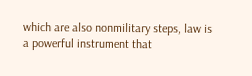which are also nonmilitary steps, law is a powerful instrument that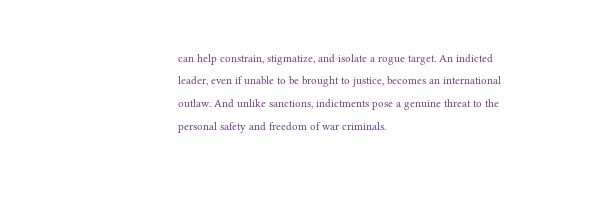can help constrain, stigmatize, and isolate a rogue target. An indicted leader, even if unable to be brought to justice, becomes an international outlaw. And unlike sanctions, indictments pose a genuine threat to the personal safety and freedom of war criminals.